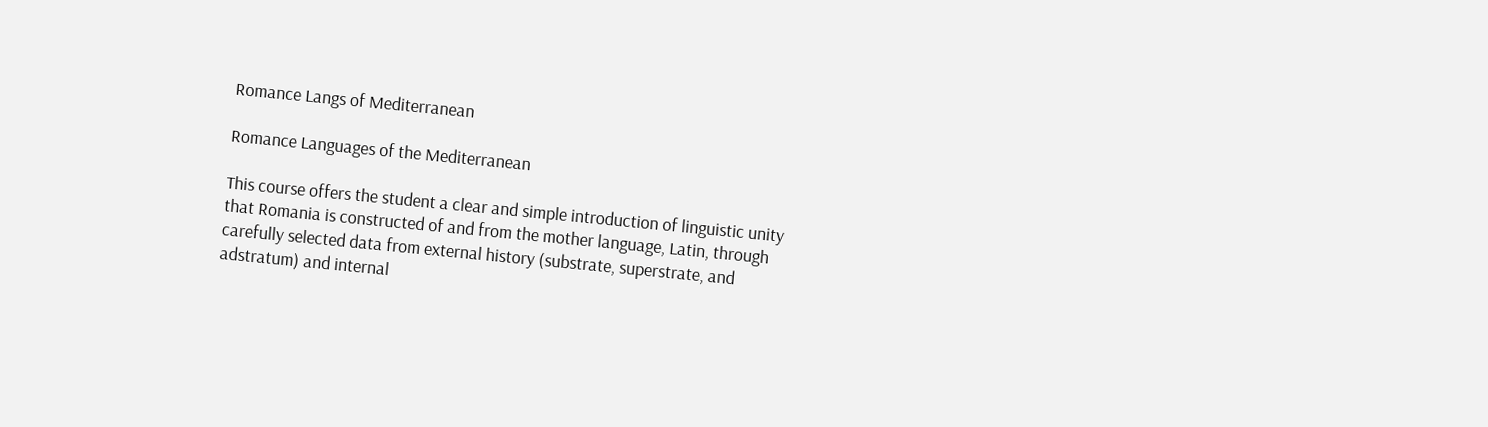Romance Langs of Mediterranean

Romance Languages of the Mediterranean

This course offers the student a clear and simple introduction of linguistic unity that Romania is constructed of and from the mother language, Latin, through carefully selected data from external history (substrate, superstrate, and adstratum) and internal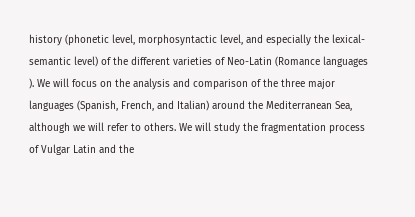history (phonetic level, morphosyntactic level, and especially the lexical-semantic level) of the different varieties of Neo-Latin (Romance languages ). We will focus on the analysis and comparison of the three major languages (Spanish, French, and Italian) around the Mediterranean Sea, although we will refer to others. We will study the fragmentation process of Vulgar Latin and the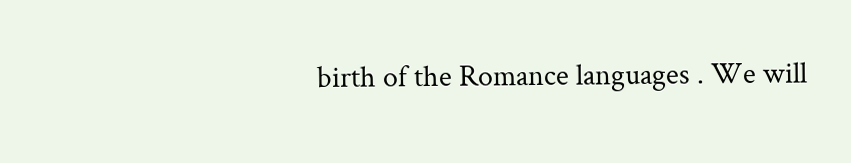birth of the Romance languages . We will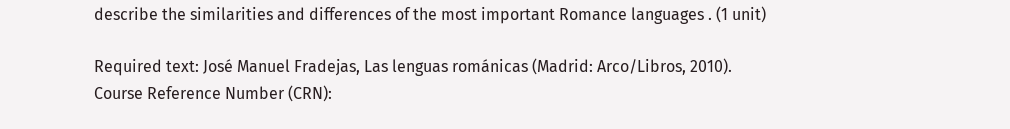describe the similarities and differences of the most important Romance languages . (1 unit)

Required text: José Manuel Fradejas, Las lenguas románicas (Madrid: Arco/Libros, 2010).
Course Reference Number (CRN):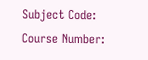Subject Code:
Course Number: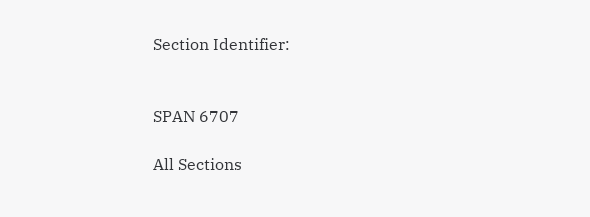Section Identifier:


SPAN 6707

All Sections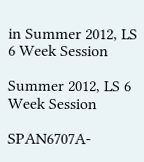in Summer 2012, LS 6 Week Session

Summer 2012, LS 6 Week Session

SPAN6707A-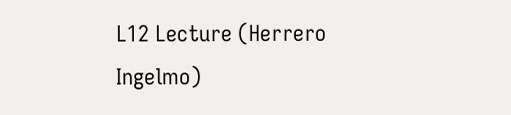L12 Lecture (Herrero Ingelmo)